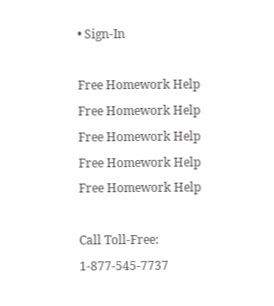• Sign-In

Free Homework Help Free Homework Help Free Homework Help Free Homework Help Free Homework Help

Call Toll-Free: 1-877-545-7737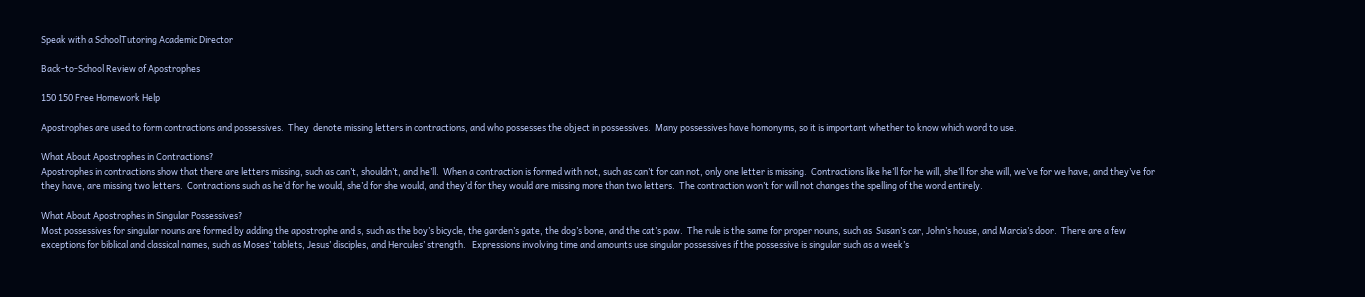Speak with a SchoolTutoring Academic Director

Back-to-School Review of Apostrophes

150 150 Free Homework Help

Apostrophes are used to form contractions and possessives.  They  denote missing letters in contractions, and who possesses the object in possessives.  Many possessives have homonyms, so it is important whether to know which word to use.

What About Apostrophes in Contractions?
Apostrophes in contractions show that there are letters missing, such as can’t, shouldn’t, and he’ll.  When a contraction is formed with not, such as can’t for can not, only one letter is missing.  Contractions like he’ll for he will, she’ll for she will, we’ve for we have, and they’ve for they have, are missing two letters.  Contractions such as he’d for he would, she’d for she would, and they’d for they would are missing more than two letters.  The contraction won’t for will not changes the spelling of the word entirely.

What About Apostrophes in Singular Possessives?
Most possessives for singular nouns are formed by adding the apostrophe and s, such as the boy’s bicycle, the garden’s gate, the dog’s bone, and the cat’s paw.  The rule is the same for proper nouns, such as  Susan’s car, John’s house, and Marcia’s door.  There are a few exceptions for biblical and classical names, such as Moses’ tablets, Jesus’ disciples, and Hercules’ strength.   Expressions involving time and amounts use singular possessives if the possessive is singular such as a week’s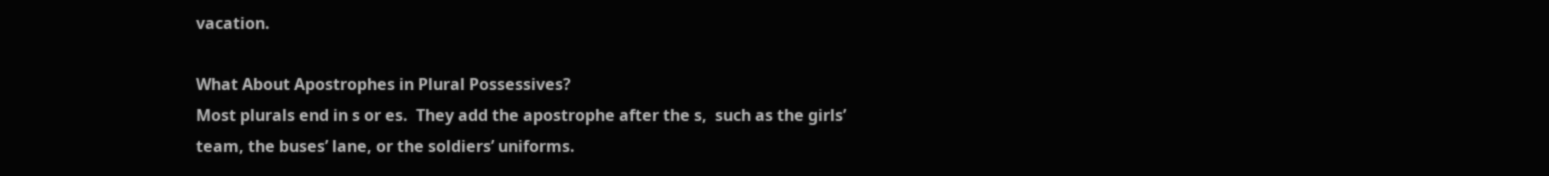vacation.

What About Apostrophes in Plural Possessives?
Most plurals end in s or es.  They add the apostrophe after the s,  such as the girls’ team, the buses’ lane, or the soldiers’ uniforms.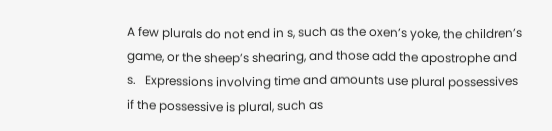A few plurals do not end in s, such as the oxen’s yoke, the children’s game, or the sheep’s shearing, and those add the apostrophe and s.   Expressions involving time and amounts use plural possessives if the possessive is plural, such as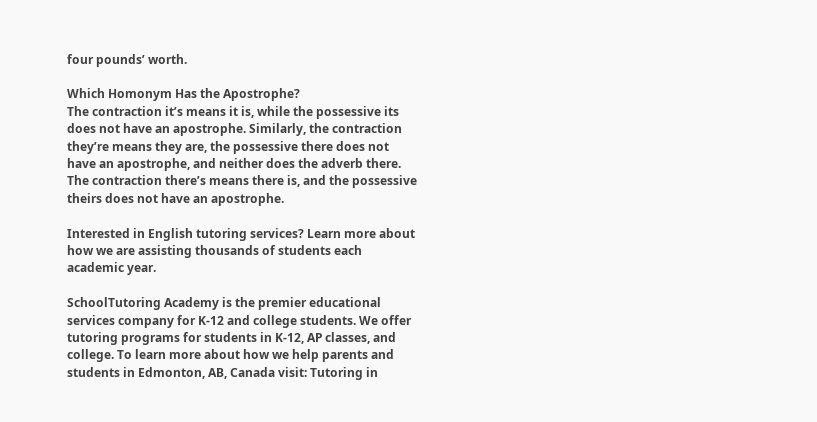four pounds’ worth.

Which Homonym Has the Apostrophe?
The contraction it’s means it is, while the possessive its does not have an apostrophe. Similarly, the contraction they’re means they are, the possessive there does not have an apostrophe, and neither does the adverb there.  The contraction there’s means there is, and the possessive theirs does not have an apostrophe.

Interested in English tutoring services? Learn more about how we are assisting thousands of students each academic year.

SchoolTutoring Academy is the premier educational services company for K-12 and college students. We offer tutoring programs for students in K-12, AP classes, and college. To learn more about how we help parents and students in Edmonton, AB, Canada visit: Tutoring in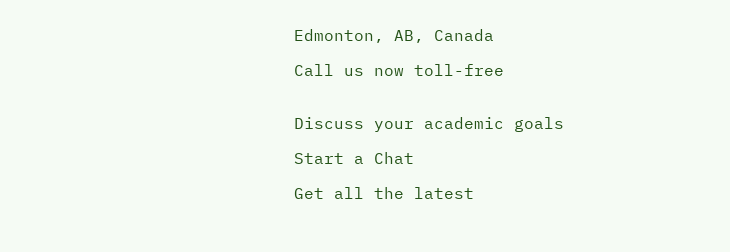Edmonton, AB, Canada

Call us now toll-free


Discuss your academic goals

Start a Chat

Get all the latest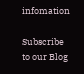infomation

Subscribe to our Blog